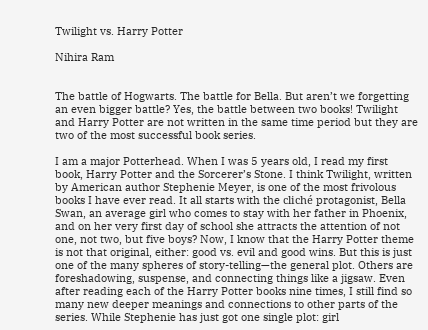Twilight vs. Harry Potter

Nihira Ram


The battle of Hogwarts. The battle for Bella. But aren’t we forgetting an even bigger battle? Yes, the battle between two books! Twilight and Harry Potter are not written in the same time period but they are two of the most successful book series.

I am a major Potterhead. When I was 5 years old, I read my first book, Harry Potter and the Sorcerer’s Stone. I think Twilight, written by American author Stephenie Meyer, is one of the most frivolous books I have ever read. It all starts with the cliché protagonist, Bella Swan, an average girl who comes to stay with her father in Phoenix, and on her very first day of school she attracts the attention of not one, not two, but five boys? Now, I know that the Harry Potter theme is not that original, either: good vs. evil and good wins. But this is just one of the many spheres of story-telling—the general plot. Others are foreshadowing, suspense, and connecting things like a jigsaw. Even after reading each of the Harry Potter books nine times, I still find so many new deeper meanings and connections to other parts of the series. While Stephenie has just got one single plot: girl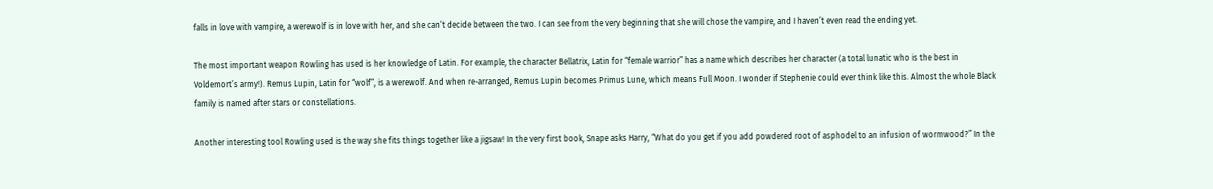falls in love with vampire, a werewolf is in love with her, and she can’t decide between the two. I can see from the very beginning that she will chose the vampire, and I haven’t even read the ending yet.

The most important weapon Rowling has used is her knowledge of Latin. For example, the character Bellatrix, Latin for “female warrior” has a name which describes her character (a total lunatic who is the best in Voldemort’s army!). Remus Lupin, Latin for “wolf”, is a werewolf. And when re-arranged, Remus Lupin becomes Primus Lune, which means Full Moon. I wonder if Stephenie could ever think like this. Almost the whole Black family is named after stars or constellations.

Another interesting tool Rowling used is the way she fits things together like a jigsaw! In the very first book, Snape asks Harry, “What do you get if you add powdered root of asphodel to an infusion of wormwood?” In the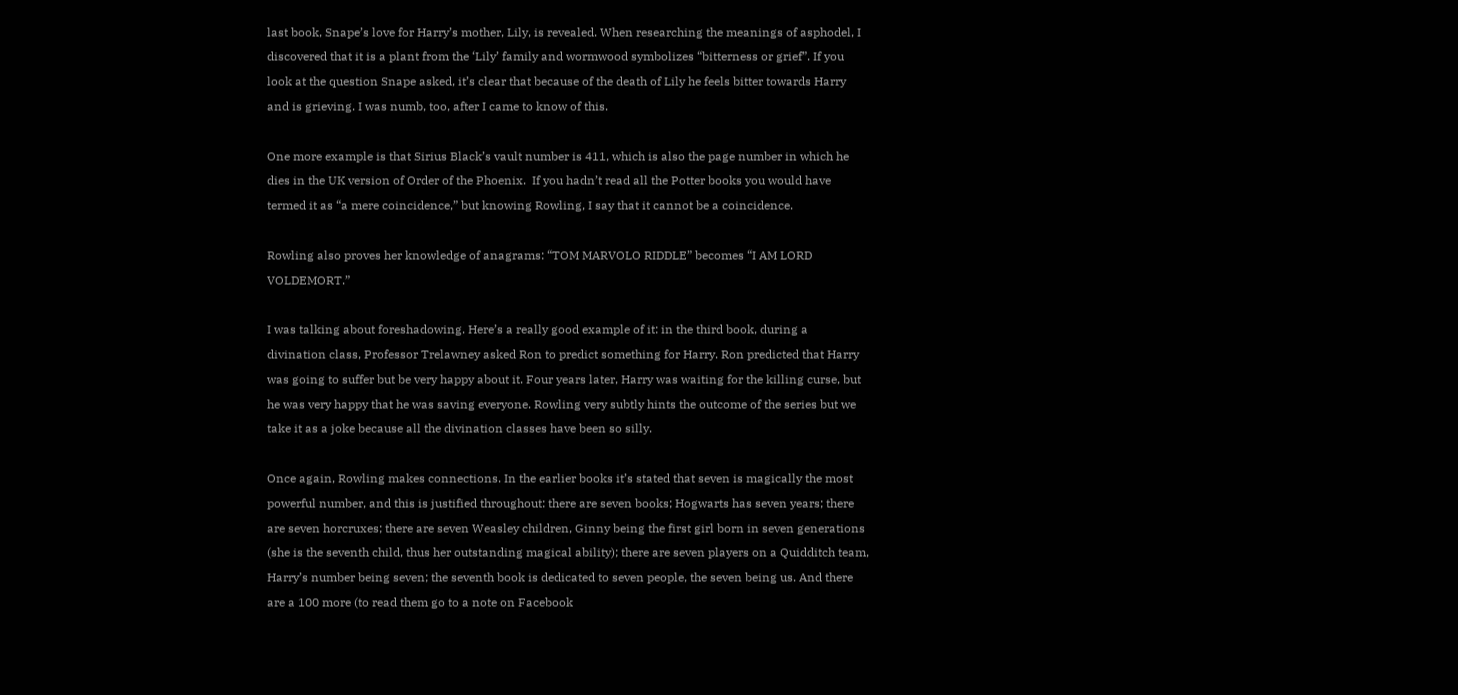last book, Snape’s love for Harry’s mother, Lily, is revealed. When researching the meanings of asphodel, I discovered that it is a plant from the ‘Lily’ family and wormwood symbolizes “bitterness or grief”. If you look at the question Snape asked, it’s clear that because of the death of Lily he feels bitter towards Harry and is grieving. I was numb, too, after I came to know of this.

One more example is that Sirius Black’s vault number is 411, which is also the page number in which he dies in the UK version of Order of the Phoenix.  If you hadn’t read all the Potter books you would have termed it as “a mere coincidence,” but knowing Rowling, I say that it cannot be a coincidence.

Rowling also proves her knowledge of anagrams: “TOM MARVOLO RIDDLE” becomes “I AM LORD VOLDEMORT.”

I was talking about foreshadowing. Here’s a really good example of it: in the third book, during a divination class, Professor Trelawney asked Ron to predict something for Harry. Ron predicted that Harry was going to suffer but be very happy about it. Four years later, Harry was waiting for the killing curse, but he was very happy that he was saving everyone. Rowling very subtly hints the outcome of the series but we take it as a joke because all the divination classes have been so silly.

Once again, Rowling makes connections. In the earlier books it’s stated that seven is magically the most powerful number, and this is justified throughout: there are seven books; Hogwarts has seven years; there are seven horcruxes; there are seven Weasley children, Ginny being the first girl born in seven generations (she is the seventh child, thus her outstanding magical ability); there are seven players on a Quidditch team, Harry’s number being seven; the seventh book is dedicated to seven people, the seven being us. And there are a 100 more (to read them go to a note on Facebook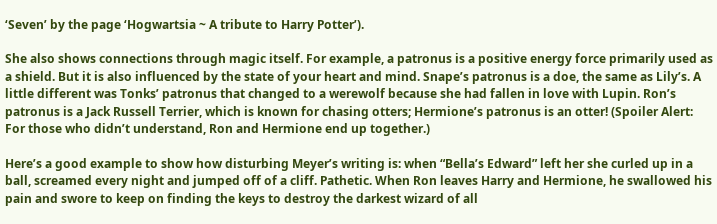‘Seven’ by the page ‘Hogwartsia ~ A tribute to Harry Potter’).

She also shows connections through magic itself. For example, a patronus is a positive energy force primarily used as a shield. But it is also influenced by the state of your heart and mind. Snape’s patronus is a doe, the same as Lily’s. A little different was Tonks’ patronus that changed to a werewolf because she had fallen in love with Lupin. Ron’s patronus is a Jack Russell Terrier, which is known for chasing otters; Hermione’s patronus is an otter! (Spoiler Alert: For those who didn’t understand, Ron and Hermione end up together.)

Here’s a good example to show how disturbing Meyer’s writing is: when “Bella’s Edward” left her she curled up in a ball, screamed every night and jumped off of a cliff. Pathetic. When Ron leaves Harry and Hermione, he swallowed his pain and swore to keep on finding the keys to destroy the darkest wizard of all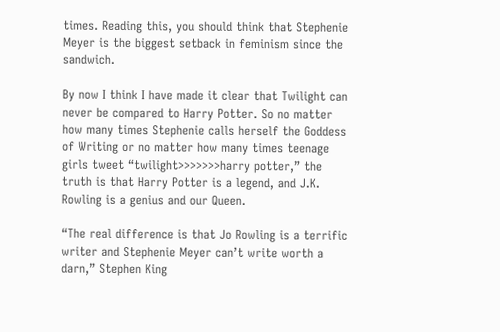times. Reading this, you should think that Stephenie Meyer is the biggest setback in feminism since the sandwich.

By now I think I have made it clear that Twilight can never be compared to Harry Potter. So no matter how many times Stephenie calls herself the Goddess of Writing or no matter how many times teenage girls tweet “twilight>>>>>>>harry potter,” the truth is that Harry Potter is a legend, and J.K. Rowling is a genius and our Queen.

“The real difference is that Jo Rowling is a terrific writer and Stephenie Meyer can’t write worth a darn,” Stephen King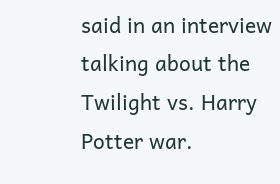said in an interview talking about the Twilight vs. Harry Potter war.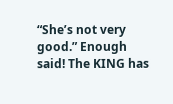“She’s not very good.” Enough said! The KING has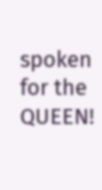spoken for the QUEEN!